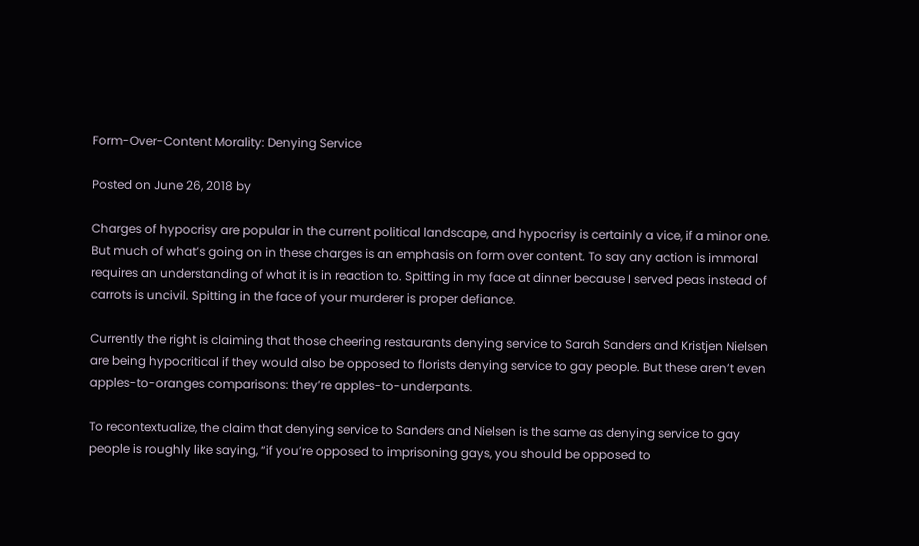Form-Over-Content Morality: Denying Service

Posted on June 26, 2018 by

Charges of hypocrisy are popular in the current political landscape, and hypocrisy is certainly a vice, if a minor one. But much of what’s going on in these charges is an emphasis on form over content. To say any action is immoral requires an understanding of what it is in reaction to. Spitting in my face at dinner because I served peas instead of carrots is uncivil. Spitting in the face of your murderer is proper defiance.

Currently the right is claiming that those cheering restaurants denying service to Sarah Sanders and Kristjen Nielsen are being hypocritical if they would also be opposed to florists denying service to gay people. But these aren’t even apples-to-oranges comparisons: they’re apples-to-underpants.

To recontextualize, the claim that denying service to Sanders and Nielsen is the same as denying service to gay people is roughly like saying, “if you’re opposed to imprisoning gays, you should be opposed to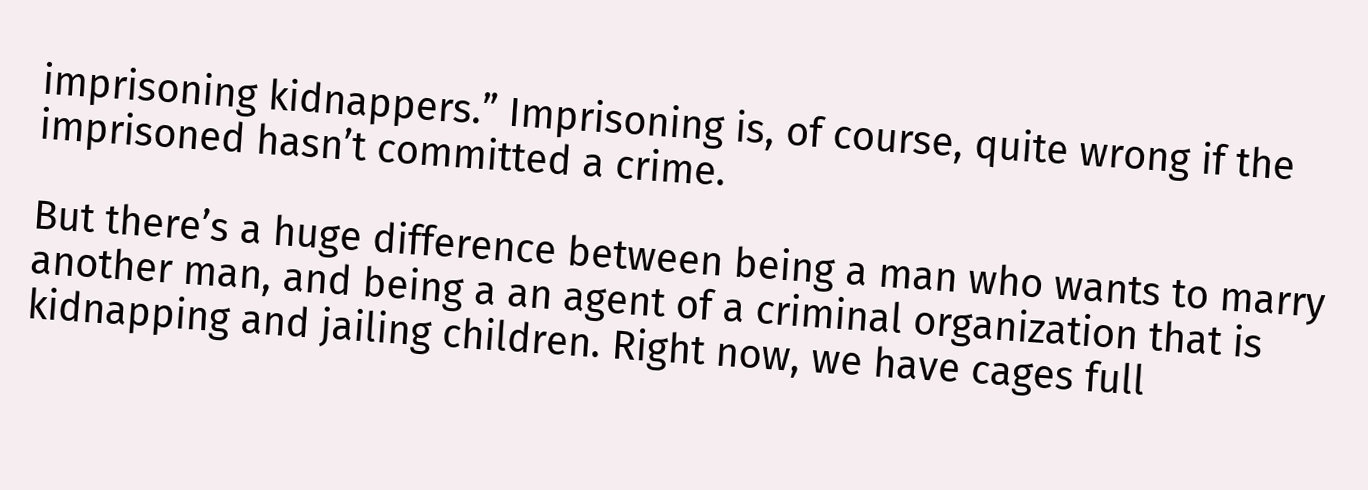imprisoning kidnappers.” Imprisoning is, of course, quite wrong if the imprisoned hasn’t committed a crime.

But there’s a huge difference between being a man who wants to marry another man, and being a an agent of a criminal organization that is kidnapping and jailing children. Right now, we have cages full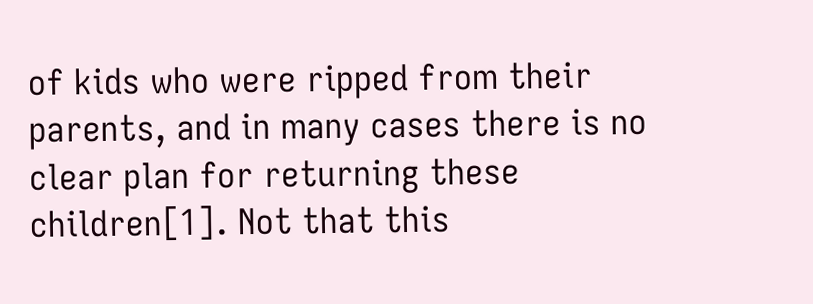of kids who were ripped from their parents, and in many cases there is no clear plan for returning these children[1]. Not that this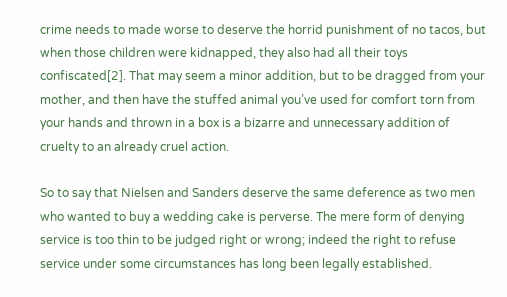crime needs to made worse to deserve the horrid punishment of no tacos, but when those children were kidnapped, they also had all their toys confiscated[2]. That may seem a minor addition, but to be dragged from your mother, and then have the stuffed animal you’ve used for comfort torn from your hands and thrown in a box is a bizarre and unnecessary addition of cruelty to an already cruel action.

So to say that Nielsen and Sanders deserve the same deference as two men who wanted to buy a wedding cake is perverse. The mere form of denying service is too thin to be judged right or wrong; indeed the right to refuse service under some circumstances has long been legally established.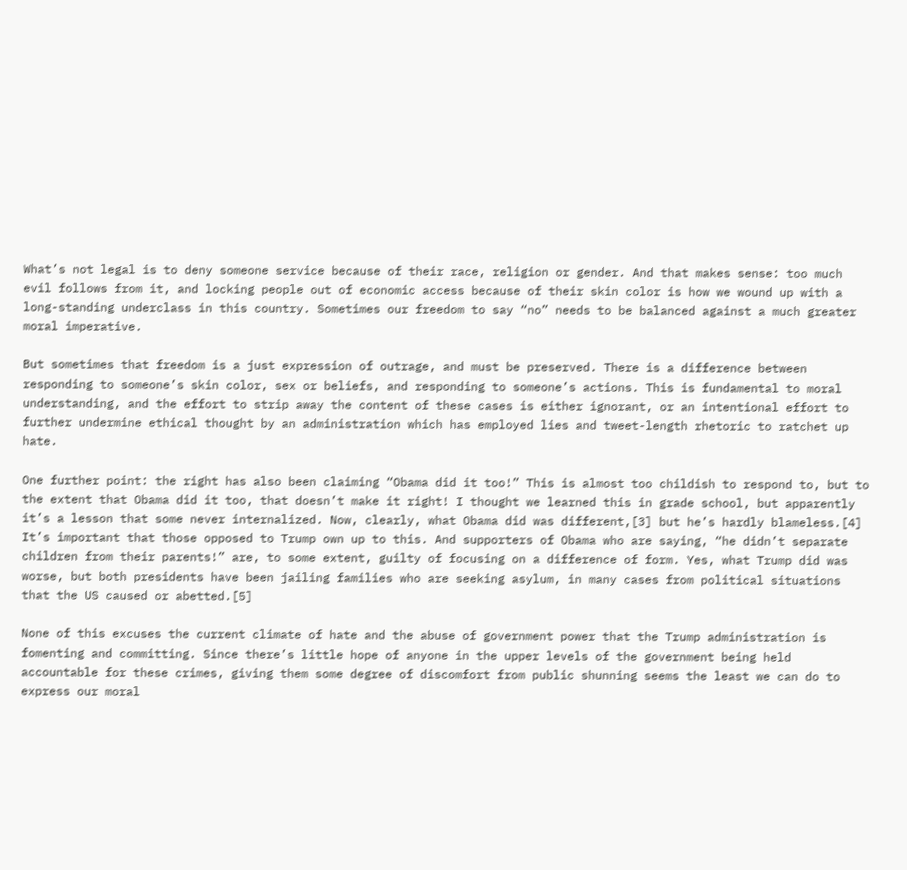What’s not legal is to deny someone service because of their race, religion or gender. And that makes sense: too much evil follows from it, and locking people out of economic access because of their skin color is how we wound up with a long-standing underclass in this country. Sometimes our freedom to say “no” needs to be balanced against a much greater moral imperative.

But sometimes that freedom is a just expression of outrage, and must be preserved. There is a difference between responding to someone’s skin color, sex or beliefs, and responding to someone’s actions. This is fundamental to moral understanding, and the effort to strip away the content of these cases is either ignorant, or an intentional effort to further undermine ethical thought by an administration which has employed lies and tweet-length rhetoric to ratchet up hate.

One further point: the right has also been claiming “Obama did it too!” This is almost too childish to respond to, but to the extent that Obama did it too, that doesn’t make it right! I thought we learned this in grade school, but apparently it’s a lesson that some never internalized. Now, clearly, what Obama did was different,[3] but he’s hardly blameless.[4] It’s important that those opposed to Trump own up to this. And supporters of Obama who are saying, “he didn’t separate children from their parents!” are, to some extent, guilty of focusing on a difference of form. Yes, what Trump did was worse, but both presidents have been jailing families who are seeking asylum, in many cases from political situations that the US caused or abetted.[5]

None of this excuses the current climate of hate and the abuse of government power that the Trump administration is fomenting and committing. Since there’s little hope of anyone in the upper levels of the government being held accountable for these crimes, giving them some degree of discomfort from public shunning seems the least we can do to express our moral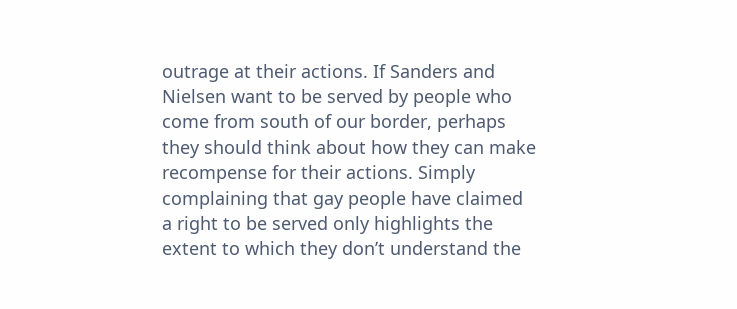outrage at their actions. If Sanders and Nielsen want to be served by people who come from south of our border, perhaps they should think about how they can make recompense for their actions. Simply complaining that gay people have claimed a right to be served only highlights the extent to which they don’t understand the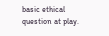basic ethical question at play.